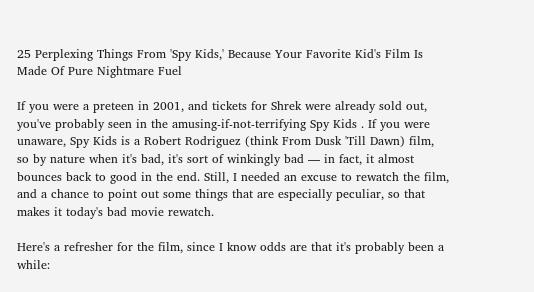25 Perplexing Things From 'Spy Kids,' Because Your Favorite Kid's Film Is Made Of Pure Nightmare Fuel

If you were a preteen in 2001, and tickets for Shrek were already sold out, you've probably seen in the amusing-if-not-terrifying Spy Kids . If you were unaware, Spy Kids is a Robert Rodriguez (think From Dusk 'Till Dawn) film, so by nature when it's bad, it's sort of winkingly bad — in fact, it almost bounces back to good in the end. Still, I needed an excuse to rewatch the film, and a chance to point out some things that are especially peculiar, so that makes it today's bad movie rewatch.

Here's a refresher for the film, since I know odds are that it's probably been a while: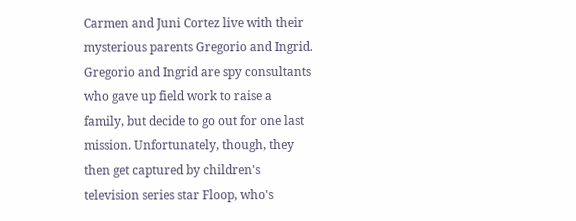Carmen and Juni Cortez live with their mysterious parents Gregorio and Ingrid. Gregorio and Ingrid are spy consultants who gave up field work to raise a family, but decide to go out for one last mission. Unfortunately, though, they then get captured by children's television series star Floop, who's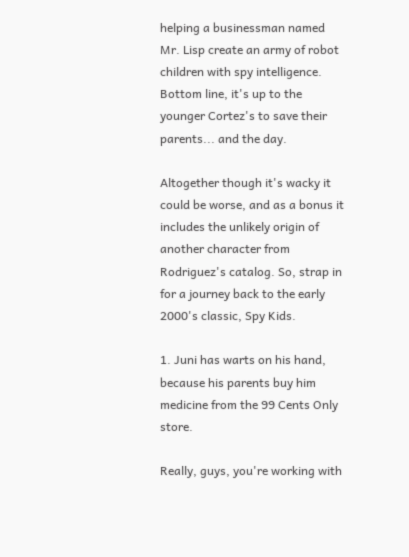helping a businessman named Mr. Lisp create an army of robot children with spy intelligence. Bottom line, it's up to the younger Cortez's to save their parents... and the day.

Altogether though it's wacky it could be worse, and as a bonus it includes the unlikely origin of another character from Rodriguez's catalog. So, strap in for a journey back to the early 2000's classic, Spy Kids.

1. Juni has warts on his hand, because his parents buy him medicine from the 99 Cents Only store.

Really, guys, you're working with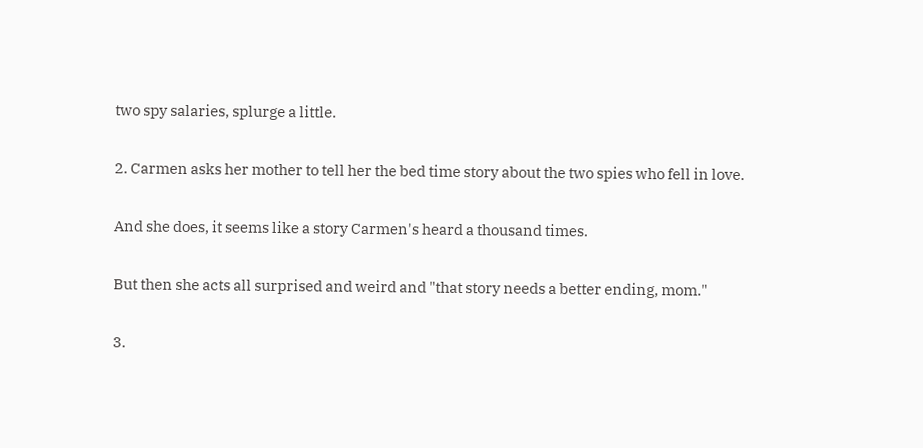two spy salaries, splurge a little.

2. Carmen asks her mother to tell her the bed time story about the two spies who fell in love.

And she does, it seems like a story Carmen's heard a thousand times.

But then she acts all surprised and weird and "that story needs a better ending, mom."

3.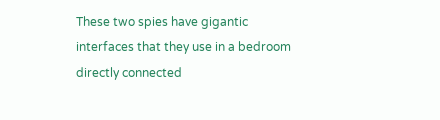These two spies have gigantic interfaces that they use in a bedroom directly connected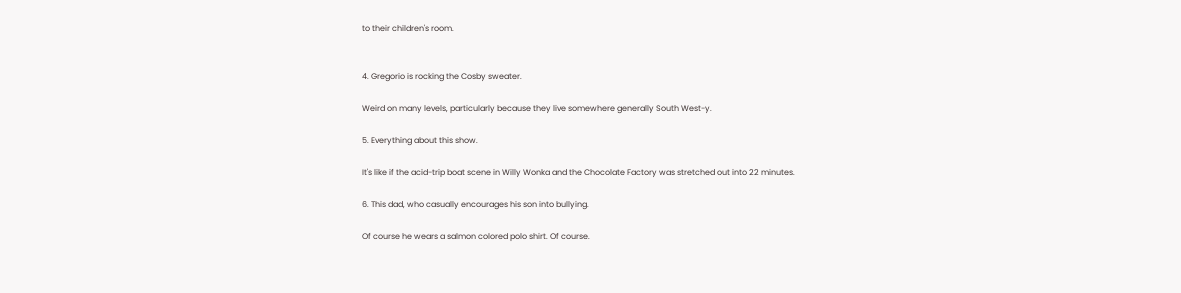to their children's room.


4. Gregorio is rocking the Cosby sweater.

Weird on many levels, particularly because they live somewhere generally South West-y.

5. Everything about this show.

It's like if the acid-trip boat scene in Willy Wonka and the Chocolate Factory was stretched out into 22 minutes.

6. This dad, who casually encourages his son into bullying.

Of course he wears a salmon colored polo shirt. Of course.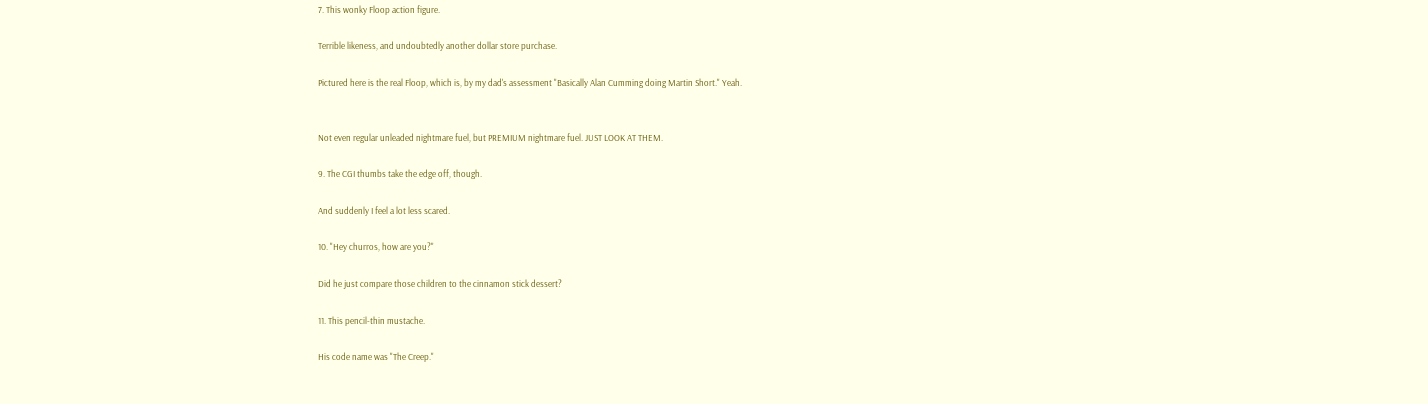7. This wonky Floop action figure.

Terrible likeness, and undoubtedly another dollar store purchase.

Pictured here is the real Floop, which is, by my dad's assessment "Basically Alan Cumming doing Martin Short." Yeah.


Not even regular unleaded nightmare fuel, but PREMIUM nightmare fuel. JUST LOOK AT THEM.

9. The CGI thumbs take the edge off, though.

And suddenly I feel a lot less scared.

10. "Hey churros, how are you?"

Did he just compare those children to the cinnamon stick dessert?

11. This pencil-thin mustache.

His code name was "The Creep."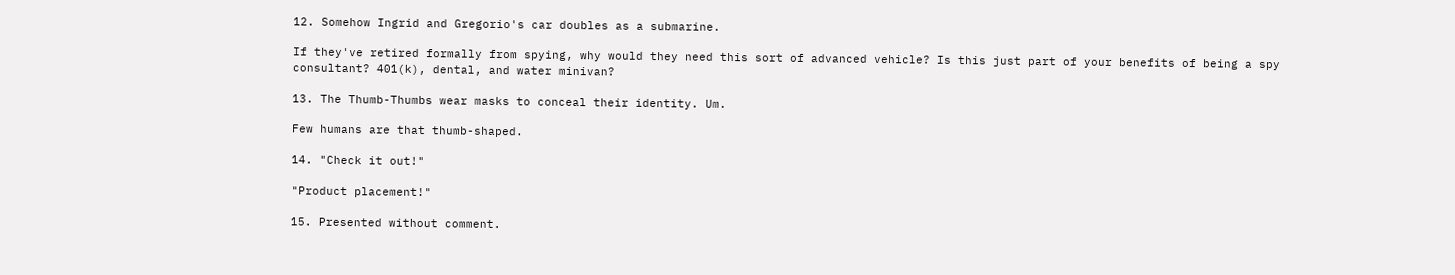12. Somehow Ingrid and Gregorio's car doubles as a submarine.

If they've retired formally from spying, why would they need this sort of advanced vehicle? Is this just part of your benefits of being a spy consultant? 401(k), dental, and water minivan?

13. The Thumb-Thumbs wear masks to conceal their identity. Um.

Few humans are that thumb-shaped.

14. "Check it out!"

"Product placement!"

15. Presented without comment.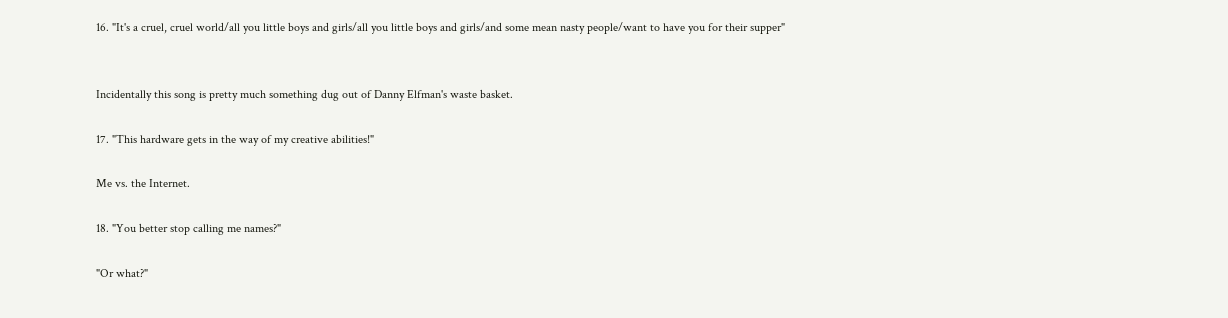16. "It's a cruel, cruel world/all you little boys and girls/all you little boys and girls/and some mean nasty people/want to have you for their supper"


Incidentally this song is pretty much something dug out of Danny Elfman's waste basket.

17. "This hardware gets in the way of my creative abilities!"

Me vs. the Internet.

18. "You better stop calling me names?"

"Or what?"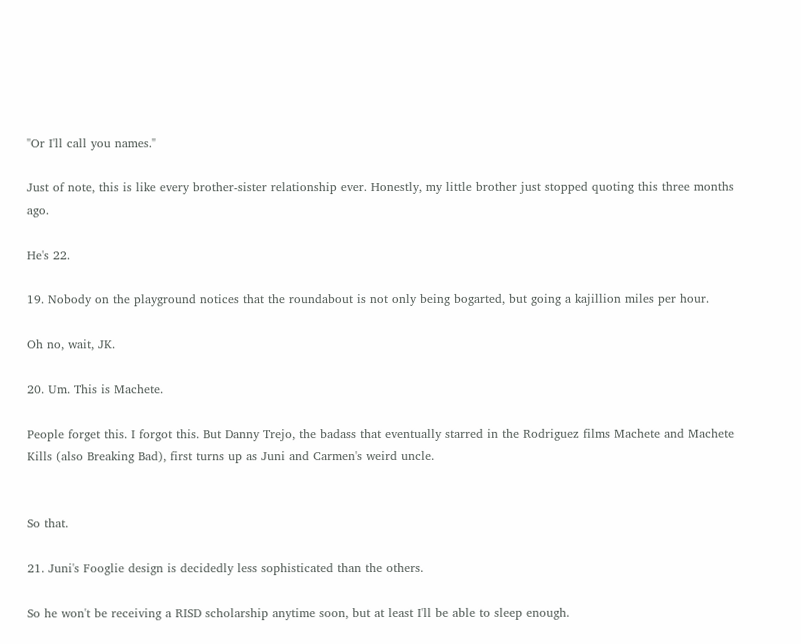"Or I'll call you names."

Just of note, this is like every brother-sister relationship ever. Honestly, my little brother just stopped quoting this three months ago.

He's 22.

19. Nobody on the playground notices that the roundabout is not only being bogarted, but going a kajillion miles per hour.

Oh no, wait, JK.

20. Um. This is Machete.

People forget this. I forgot this. But Danny Trejo, the badass that eventually starred in the Rodriguez films Machete and Machete Kills (also Breaking Bad), first turns up as Juni and Carmen's weird uncle.


So that.

21. Juni's Fooglie design is decidedly less sophisticated than the others.

So he won't be receiving a RISD scholarship anytime soon, but at least I'll be able to sleep enough.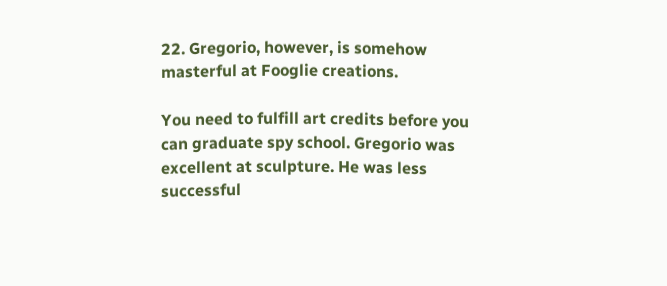22. Gregorio, however, is somehow masterful at Fooglie creations.

You need to fulfill art credits before you can graduate spy school. Gregorio was excellent at sculpture. He was less successful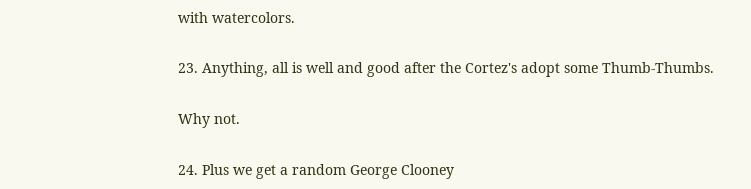with watercolors.

23. Anything, all is well and good after the Cortez's adopt some Thumb-Thumbs.

Why not.

24. Plus we get a random George Clooney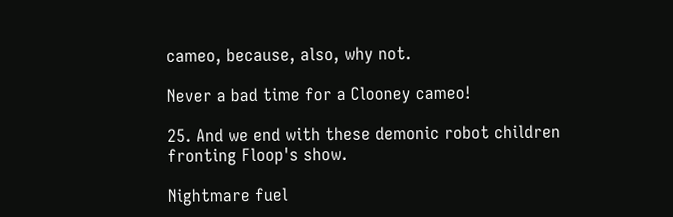cameo, because, also, why not.

Never a bad time for a Clooney cameo!

25. And we end with these demonic robot children fronting Floop's show.

Nightmare fuel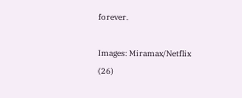forever.

Images: Miramax/Netflix (26)